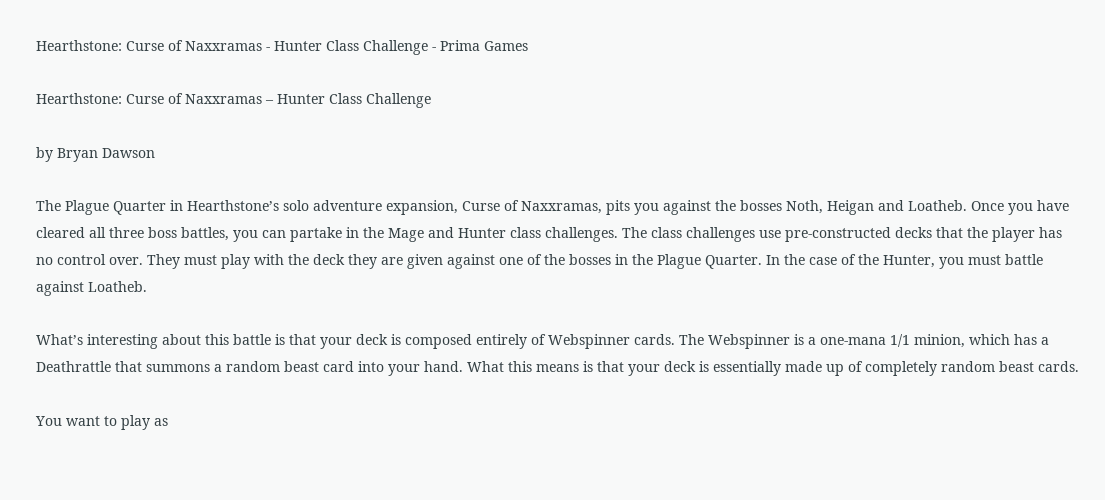Hearthstone: Curse of Naxxramas - Hunter Class Challenge - Prima Games

Hearthstone: Curse of Naxxramas – Hunter Class Challenge

by Bryan Dawson

The Plague Quarter in Hearthstone’s solo adventure expansion, Curse of Naxxramas, pits you against the bosses Noth, Heigan and Loatheb. Once you have cleared all three boss battles, you can partake in the Mage and Hunter class challenges. The class challenges use pre-constructed decks that the player has no control over. They must play with the deck they are given against one of the bosses in the Plague Quarter. In the case of the Hunter, you must battle against Loatheb.

What’s interesting about this battle is that your deck is composed entirely of Webspinner cards. The Webspinner is a one-mana 1/1 minion, which has a Deathrattle that summons a random beast card into your hand. What this means is that your deck is essentially made up of completely random beast cards.

You want to play as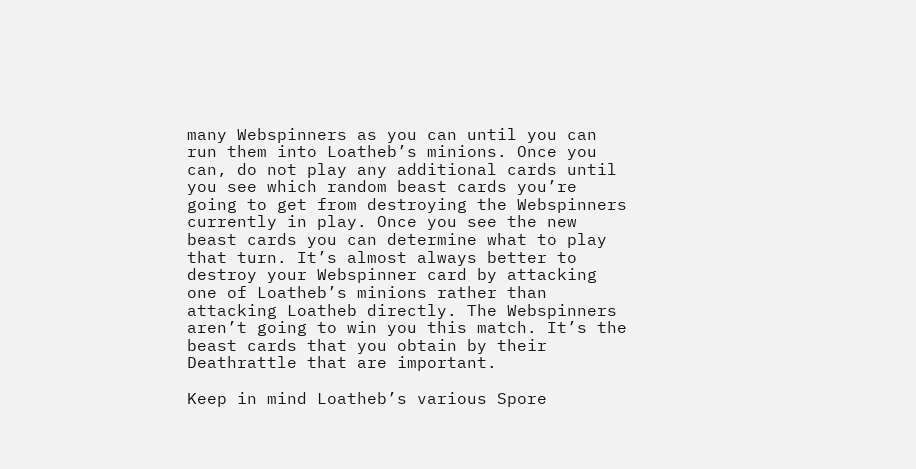many Webspinners as you can until you can run them into Loatheb’s minions. Once you can, do not play any additional cards until you see which random beast cards you’re going to get from destroying the Webspinners currently in play. Once you see the new beast cards you can determine what to play that turn. It’s almost always better to destroy your Webspinner card by attacking one of Loatheb’s minions rather than attacking Loatheb directly. The Webspinners aren’t going to win you this match. It’s the beast cards that you obtain by their Deathrattle that are important.

Keep in mind Loatheb’s various Spore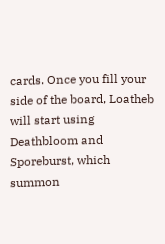cards. Once you fill your side of the board, Loatheb will start using Deathbloom and Sporeburst, which summon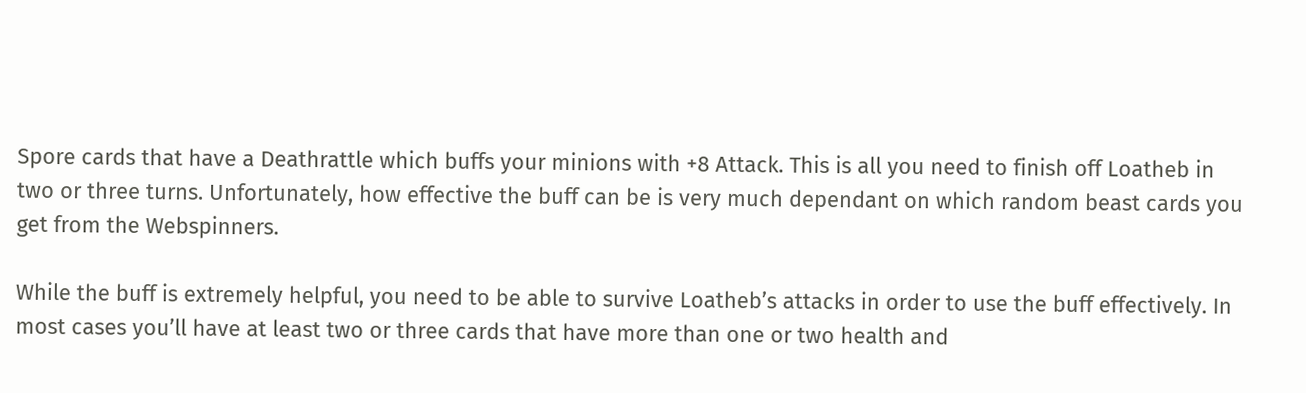Spore cards that have a Deathrattle which buffs your minions with +8 Attack. This is all you need to finish off Loatheb in two or three turns. Unfortunately, how effective the buff can be is very much dependant on which random beast cards you get from the Webspinners.

While the buff is extremely helpful, you need to be able to survive Loatheb’s attacks in order to use the buff effectively. In most cases you’ll have at least two or three cards that have more than one or two health and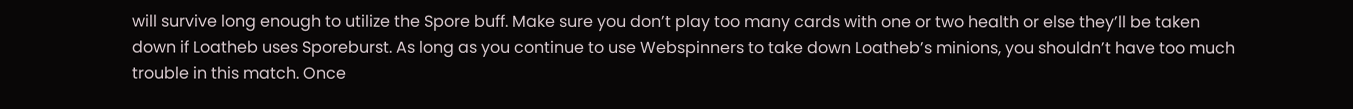will survive long enough to utilize the Spore buff. Make sure you don’t play too many cards with one or two health or else they’ll be taken down if Loatheb uses Sporeburst. As long as you continue to use Webspinners to take down Loatheb’s minions, you shouldn’t have too much trouble in this match. Once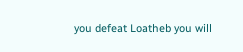you defeat Loatheb you will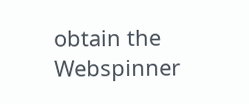obtain the Webspinner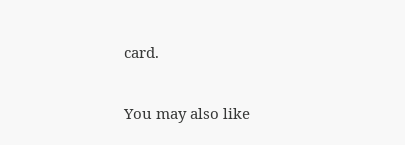card.

You may also like